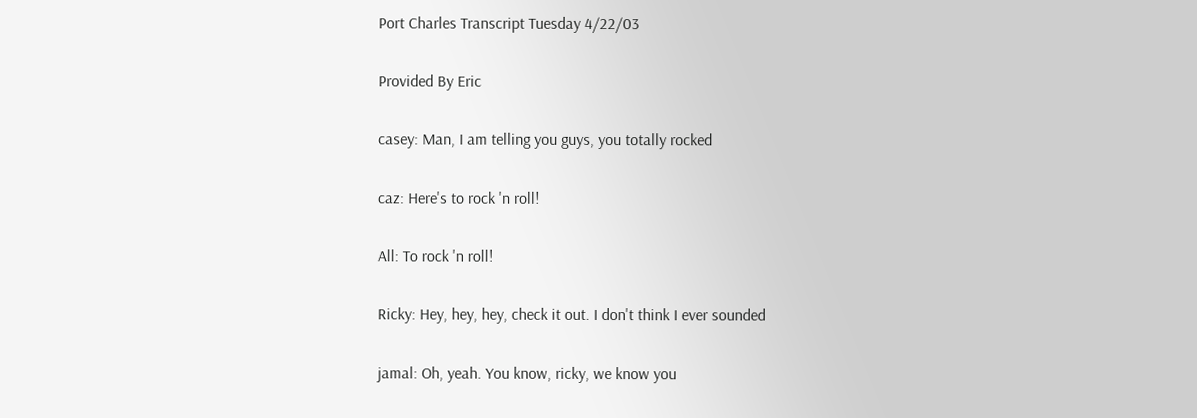Port Charles Transcript Tuesday 4/22/03

Provided By Eric

casey: Man, I am telling you guys, you totally rocked

caz: Here's to rock 'n roll!

All: To rock 'n roll!

Ricky: Hey, hey, hey, check it out. I don't think I ever sounded

jamal: Oh, yeah. You know, ricky, we know you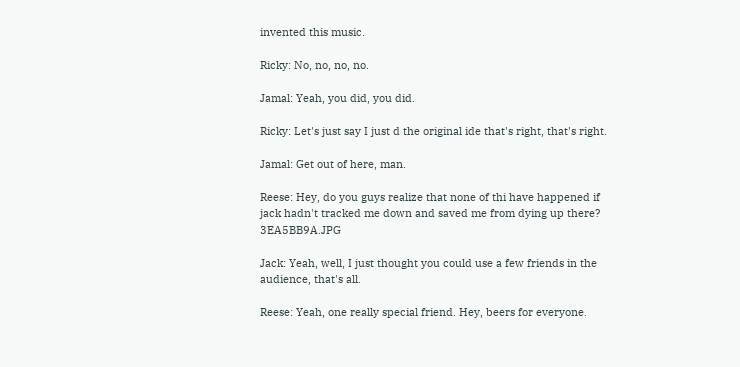invented this music.

Ricky: No, no, no, no.

Jamal: Yeah, you did, you did.

Ricky: Let's just say I just d the original ide that's right, that's right.

Jamal: Get out of here, man.

Reese: Hey, do you guys realize that none of thi have happened if jack hadn't tracked me down and saved me from dying up there? 3EA5BB9A.JPG

Jack: Yeah, well, I just thought you could use a few friends in the audience, that's all.

Reese: Yeah, one really special friend. Hey, beers for everyone.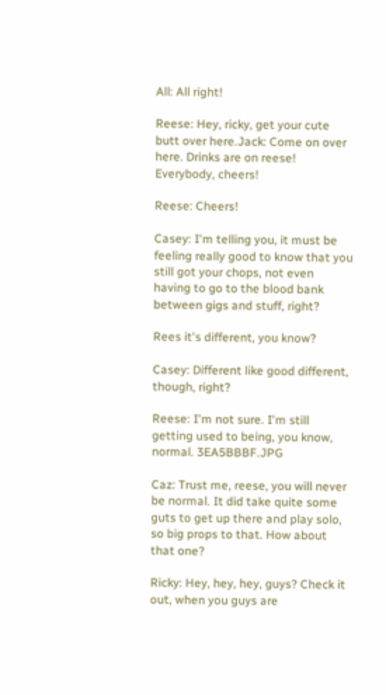All: All right!

Reese: Hey, ricky, get your cute butt over here.Jack: Come on over here. Drinks are on reese! Everybody, cheers!

Reese: Cheers!

Casey: I'm telling you, it must be feeling really good to know that you still got your chops, not even having to go to the blood bank between gigs and stuff, right?

Rees it's different, you know?

Casey: Different like good different, though, right?

Reese: I'm not sure. I'm still getting used to being, you know, normal. 3EA5BBBF.JPG

Caz: Trust me, reese, you will never be normal. It did take quite some guts to get up there and play solo, so big props to that. How about that one?

Ricky: Hey, hey, hey, guys? Check it out, when you guys are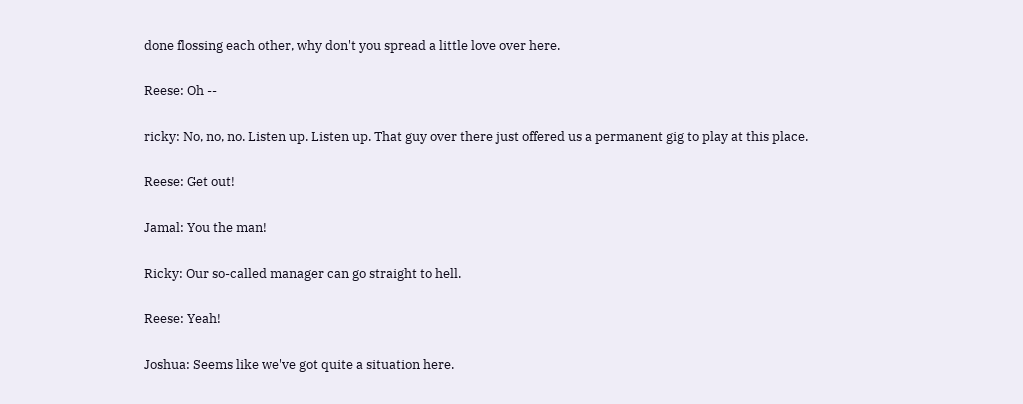done flossing each other, why don't you spread a little love over here.

Reese: Oh --

ricky: No, no, no. Listen up. Listen up. That guy over there just offered us a permanent gig to play at this place.

Reese: Get out!

Jamal: You the man!

Ricky: Our so-called manager can go straight to hell.

Reese: Yeah!

Joshua: Seems like we've got quite a situation here.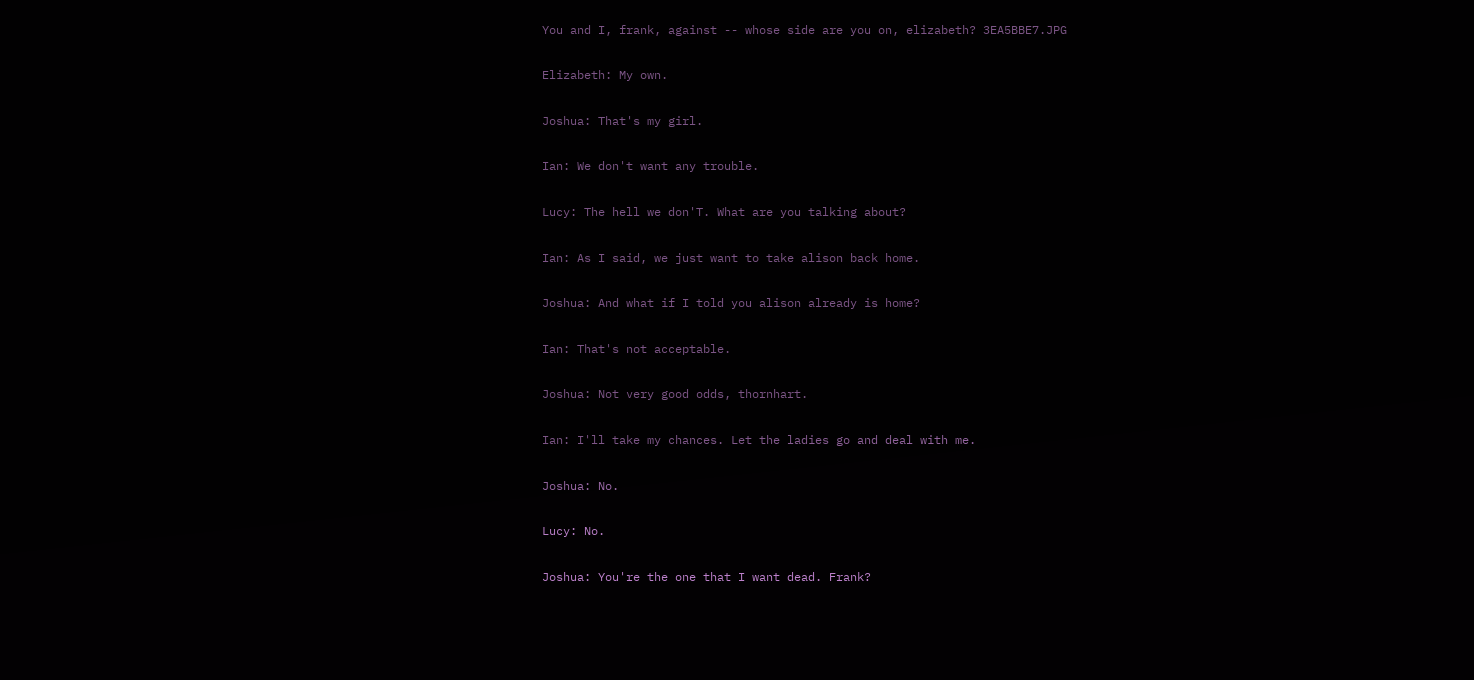You and I, frank, against -- whose side are you on, elizabeth? 3EA5BBE7.JPG

Elizabeth: My own.

Joshua: That's my girl.

Ian: We don't want any trouble.

Lucy: The hell we don'T. What are you talking about?

Ian: As I said, we just want to take alison back home.

Joshua: And what if I told you alison already is home?

Ian: That's not acceptable.

Joshua: Not very good odds, thornhart.

Ian: I'll take my chances. Let the ladies go and deal with me.

Joshua: No.

Lucy: No.

Joshua: You're the one that I want dead. Frank?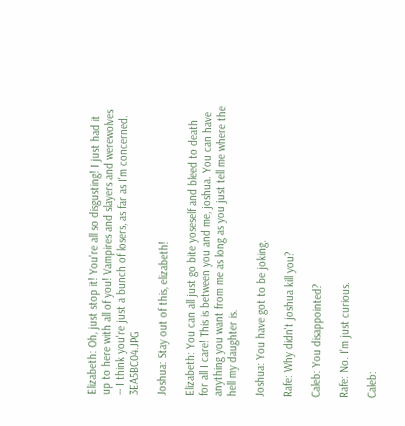Elizabeth: Oh, just stop it! You're all so disgusting! I just had it up to here with all of you! Vampires and slayers and werewolves -- I think you're just a bunch of losers, as far as I'm concerned. 3EA5BC04.JPG

Joshua: Stay out of this, elizabeth!

Elizabeth: You can all just go bite yoseself and bleed to death for all I care! This is between you and me, joshua. You can have anything you want from me as long as you just tell me where the hell my daughter is.

Joshua: You have got to be joking.

Rafe: Why didn't joshua kill you?

Caleb: You disappointed?

Rafe: No. I'm just curious.

Caleb: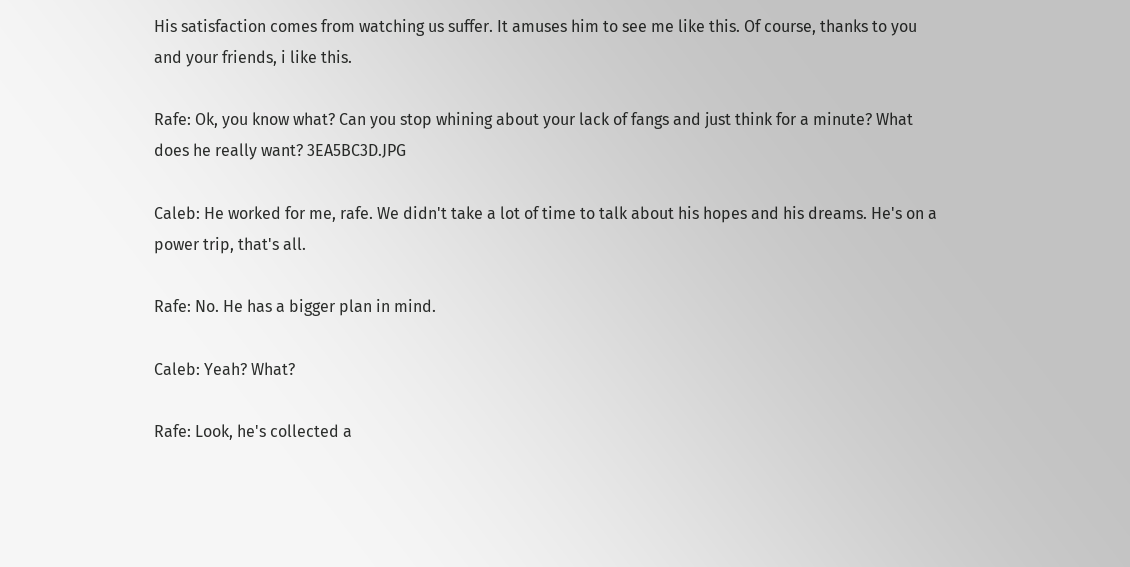His satisfaction comes from watching us suffer. It amuses him to see me like this. Of course, thanks to you and your friends, i like this.

Rafe: Ok, you know what? Can you stop whining about your lack of fangs and just think for a minute? What does he really want? 3EA5BC3D.JPG

Caleb: He worked for me, rafe. We didn't take a lot of time to talk about his hopes and his dreams. He's on a power trip, that's all.

Rafe: No. He has a bigger plan in mind.

Caleb: Yeah? What?

Rafe: Look, he's collected a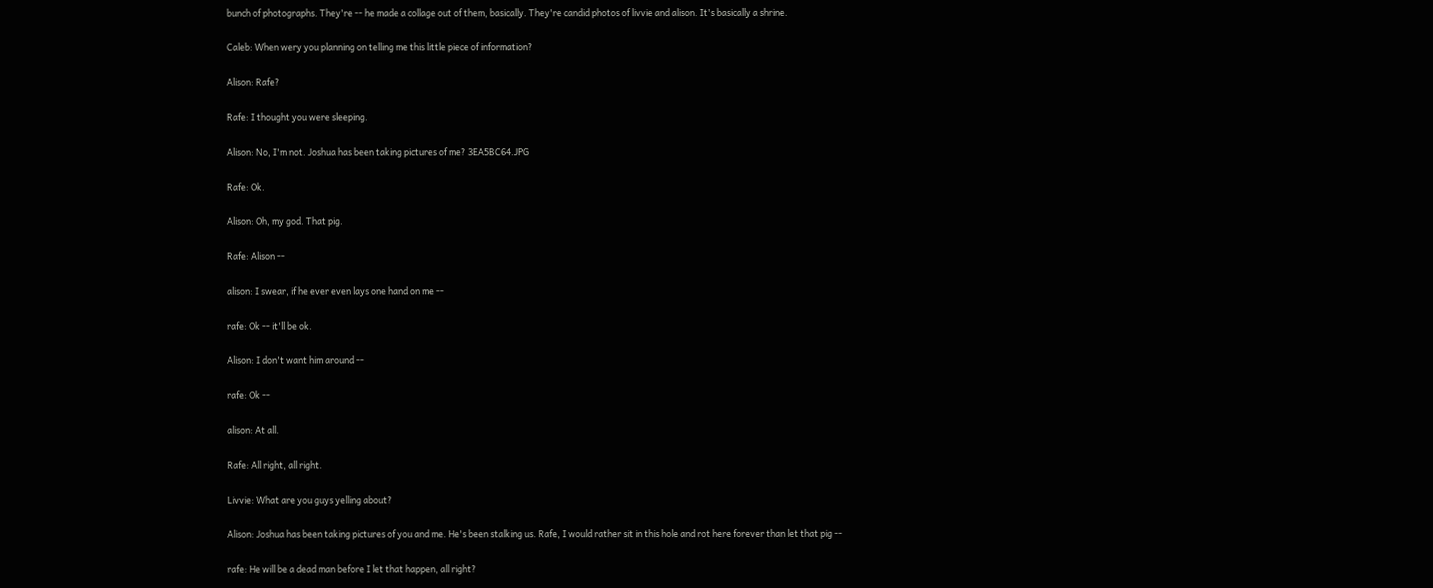bunch of photographs. They're -- he made a collage out of them, basically. They're candid photos of livvie and alison. It's basically a shrine.

Caleb: When wery you planning on telling me this little piece of information?

Alison: Rafe?

Rafe: I thought you were sleeping.

Alison: No, I'm not. Joshua has been taking pictures of me? 3EA5BC64.JPG

Rafe: Ok.

Alison: Oh, my god. That pig.

Rafe: Alison --

alison: I swear, if he ever even lays one hand on me --

rafe: Ok -- it'll be ok.

Alison: I don't want him around --

rafe: Ok --

alison: At all.

Rafe: All right, all right.

Livvie: What are you guys yelling about?

Alison: Joshua has been taking pictures of you and me. He's been stalking us. Rafe, I would rather sit in this hole and rot here forever than let that pig --

rafe: He will be a dead man before I let that happen, all right?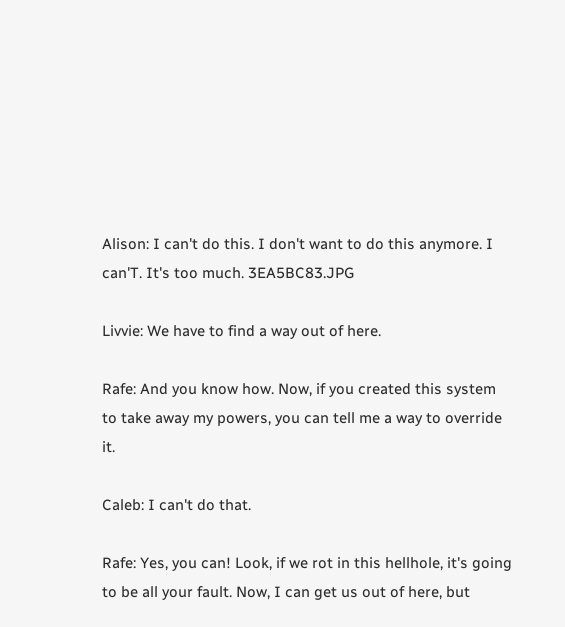Alison: I can't do this. I don't want to do this anymore. I can'T. It's too much. 3EA5BC83.JPG

Livvie: We have to find a way out of here.

Rafe: And you know how. Now, if you created this system to take away my powers, you can tell me a way to override it.

Caleb: I can't do that.

Rafe: Yes, you can! Look, if we rot in this hellhole, it's going to be all your fault. Now, I can get us out of here, but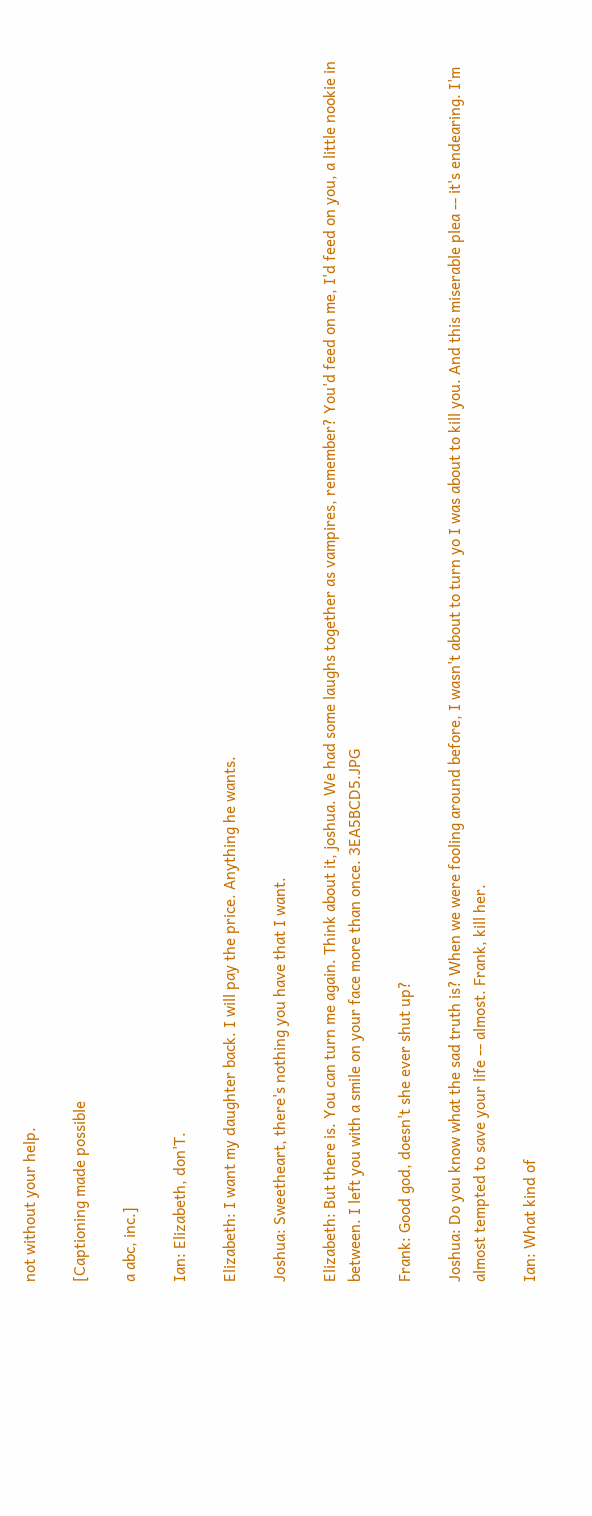not without your help.

[Captioning made possible

a abc, inc.]

Ian: Elizabeth, don'T.

Elizabeth: I want my daughter back. I will pay the price. Anything he wants.

Joshua: Sweetheart, there's nothing you have that I want.

Elizabeth: But there is. You can turn me again. Think about it, joshua. We had some laughs together as vampires, remember? You'd feed on me, I'd feed on you, a little nookie in between. I left you with a smile on your face more than once. 3EA5BCD5.JPG

Frank: Good god, doesn't she ever shut up?

Joshua: Do you know what the sad truth is? When we were fooling around before, I wasn't about to turn yo I was about to kill you. And this miserable plea -- it's endearing. I'm almost tempted to save your life -- almost. Frank, kill her.

Ian: What kind of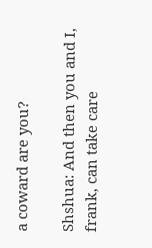a coward are you?

Shshua: And then you and I, frank, can take care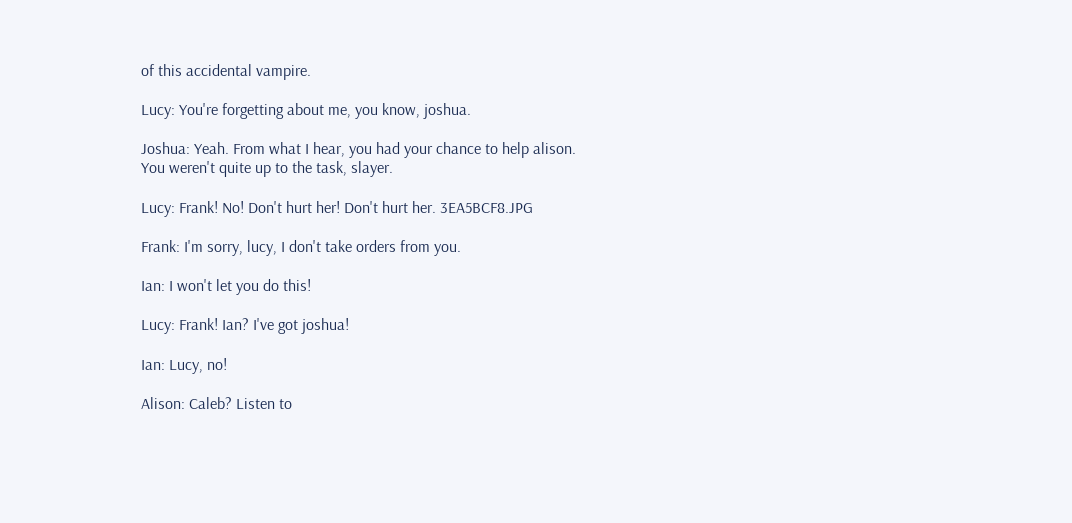of this accidental vampire.

Lucy: You're forgetting about me, you know, joshua.

Joshua: Yeah. From what I hear, you had your chance to help alison. You weren't quite up to the task, slayer.

Lucy: Frank! No! Don't hurt her! Don't hurt her. 3EA5BCF8.JPG

Frank: I'm sorry, lucy, I don't take orders from you.

Ian: I won't let you do this!

Lucy: Frank! Ian? I've got joshua!

Ian: Lucy, no!

Alison: Caleb? Listen to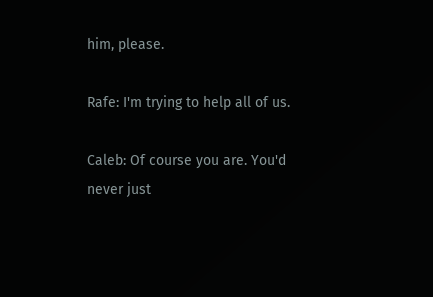him, please.

Rafe: I'm trying to help all of us.

Caleb: Of course you are. You'd never just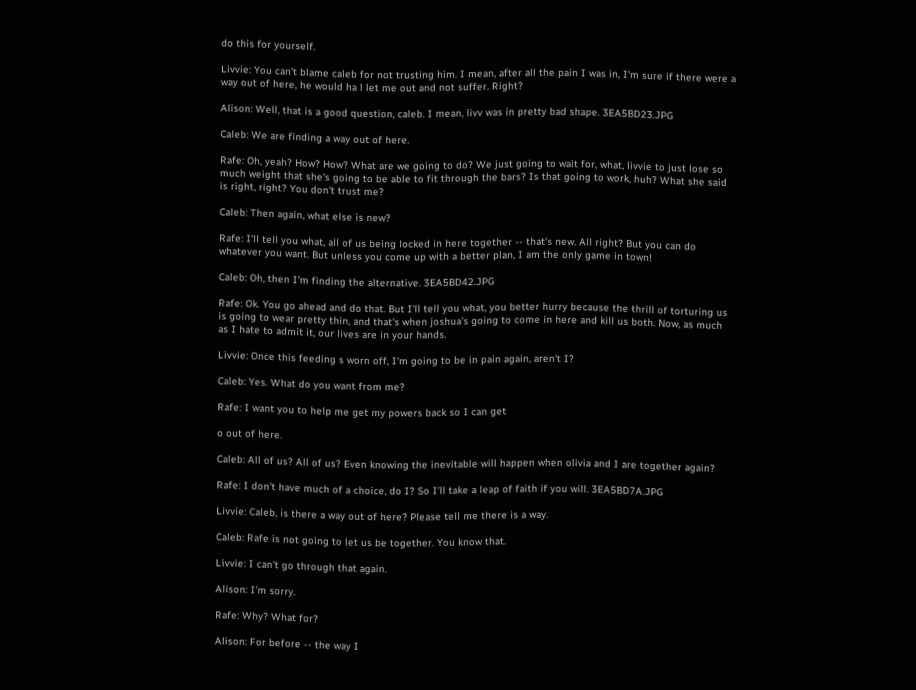do this for yourself.

Livvie: You can't blame caleb for not trusting him. I mean, after all the pain I was in, I'm sure if there were a way out of here, he would ha l let me out and not suffer. Right?

Alison: Well, that is a good question, caleb. I mean, livv was in pretty bad shape. 3EA5BD23.JPG

Caleb: We are finding a way out of here.

Rafe: Oh, yeah? How? How? What are we going to do? We just going to wait for, what, livvie to just lose so much weight that she's going to be able to fit through the bars? Is that going to work, huh? What she said is right, right? You don't trust me?

Caleb: Then again, what else is new?

Rafe: I'll tell you what, all of us being locked in here together -- that's new. All right? But you can do whatever you want. But unless you come up with a better plan, I am the only game in town!

Caleb: Oh, then I'm finding the alternative. 3EA5BD42.JPG

Rafe: Ok. You go ahead and do that. But I'll tell you what, you better hurry because the thrill of torturing us is going to wear pretty thin, and that's when joshua's going to come in here and kill us both. Now, as much as I hate to admit it, our lives are in your hands.

Livvie: Once this feeding s worn off, I'm going to be in pain again, aren't I?

Caleb: Yes. What do you want from me?

Rafe: I want you to help me get my powers back so I can get

o out of here.

Caleb: All of us? All of us? Even knowing the inevitable will happen when olivia and I are together again?

Rafe: I don't have much of a choice, do I? So I'll take a leap of faith if you will. 3EA5BD7A.JPG

Livvie: Caleb, is there a way out of here? Please tell me there is a way.

Caleb: Rafe is not going to let us be together. You know that.

Livvie: I can't go through that again.

Alison: I'm sorry.

Rafe: Why? What for?

Alison: For before -- the way I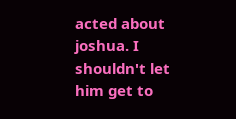acted about joshua. I shouldn't let him get to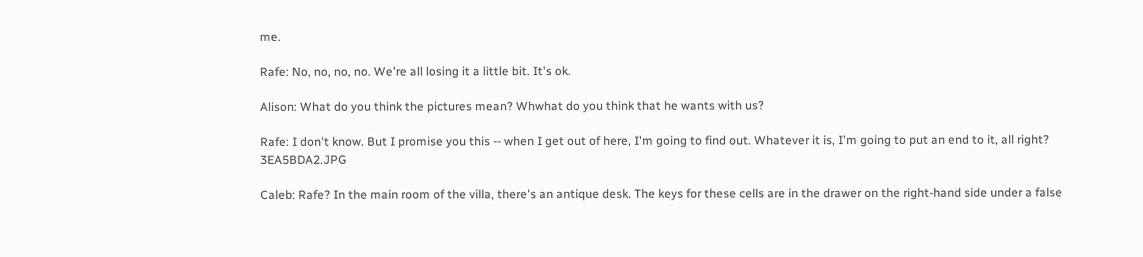me.

Rafe: No, no, no, no. We're all losing it a little bit. It's ok.

Alison: What do you think the pictures mean? Whwhat do you think that he wants with us?

Rafe: I don't know. But I promise you this -- when I get out of here, I'm going to find out. Whatever it is, I'm going to put an end to it, all right? 3EA5BDA2.JPG

Caleb: Rafe? In the main room of the villa, there's an antique desk. The keys for these cells are in the drawer on the right-hand side under a false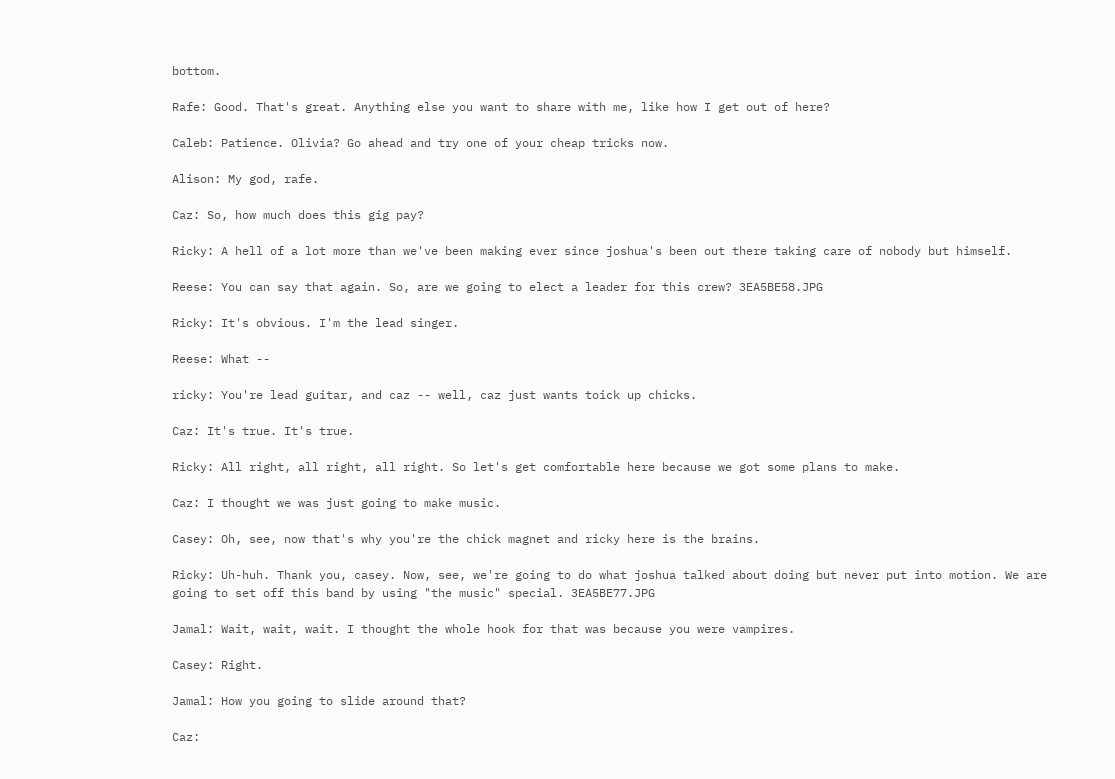bottom.

Rafe: Good. That's great. Anything else you want to share with me, like how I get out of here?

Caleb: Patience. Olivia? Go ahead and try one of your cheap tricks now.

Alison: My god, rafe.

Caz: So, how much does this gig pay?

Ricky: A hell of a lot more than we've been making ever since joshua's been out there taking care of nobody but himself.

Reese: You can say that again. So, are we going to elect a leader for this crew? 3EA5BE58.JPG

Ricky: It's obvious. I'm the lead singer.

Reese: What --

ricky: You're lead guitar, and caz -- well, caz just wants toick up chicks.

Caz: It's true. It's true.

Ricky: All right, all right, all right. So let's get comfortable here because we got some plans to make.

Caz: I thought we was just going to make music.

Casey: Oh, see, now that's why you're the chick magnet and ricky here is the brains.

Ricky: Uh-huh. Thank you, casey. Now, see, we're going to do what joshua talked about doing but never put into motion. We are going to set off this band by using "the music" special. 3EA5BE77.JPG

Jamal: Wait, wait, wait. I thought the whole hook for that was because you were vampires.

Casey: Right.

Jamal: How you going to slide around that?

Caz: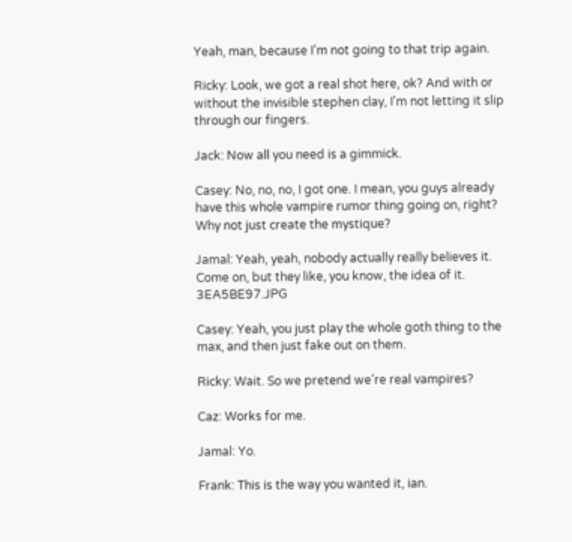Yeah, man, because I'm not going to that trip again.

Ricky: Look, we got a real shot here, ok? And with or without the invisible stephen clay, I'm not letting it slip through our fingers.

Jack: Now all you need is a gimmick.

Casey: No, no, no, I got one. I mean, you guys already have this whole vampire rumor thing going on, right? Why not just create the mystique?

Jamal: Yeah, yeah, nobody actually really believes it. Come on, but they like, you know, the idea of it. 3EA5BE97.JPG

Casey: Yeah, you just play the whole goth thing to the max, and then just fake out on them.

Ricky: Wait. So we pretend we're real vampires?

Caz: Works for me.

Jamal: Yo.

Frank: This is the way you wanted it, ian.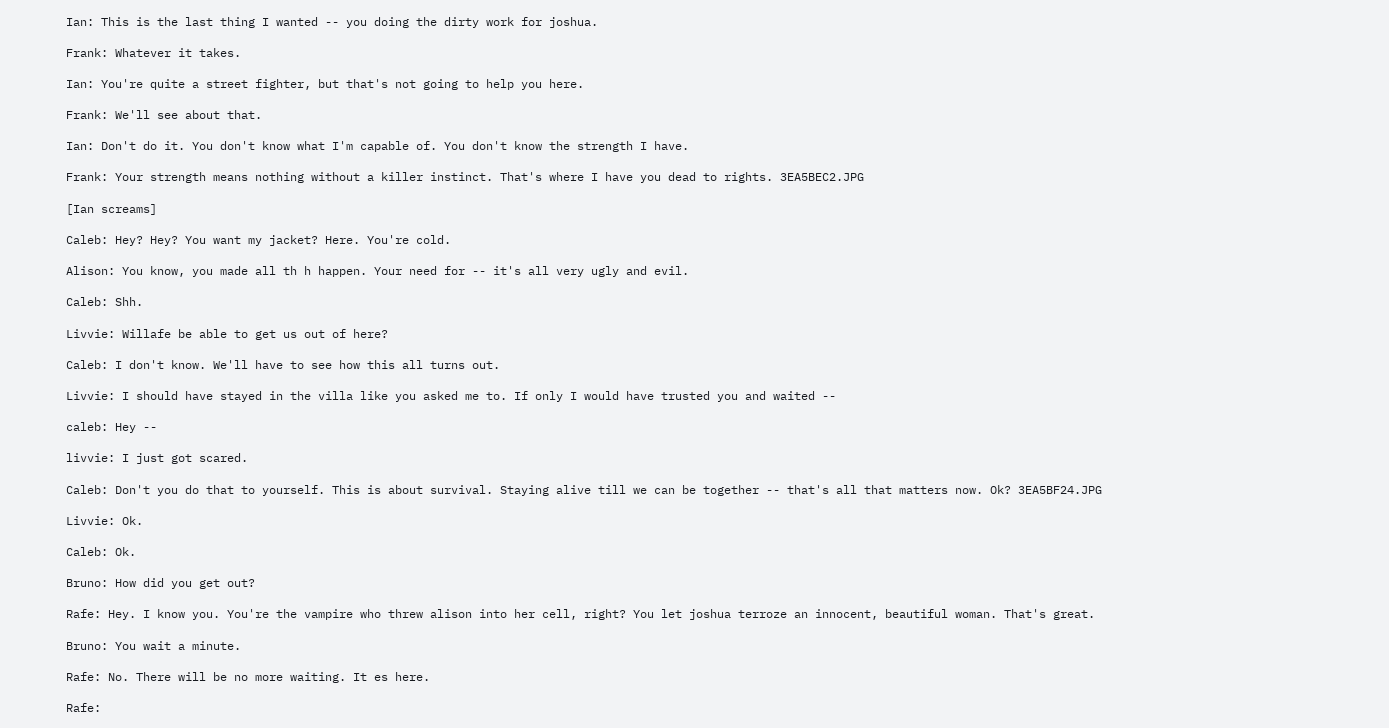Ian: This is the last thing I wanted -- you doing the dirty work for joshua.

Frank: Whatever it takes.

Ian: You're quite a street fighter, but that's not going to help you here.

Frank: We'll see about that.

Ian: Don't do it. You don't know what I'm capable of. You don't know the strength I have.

Frank: Your strength means nothing without a killer instinct. That's where I have you dead to rights. 3EA5BEC2.JPG

[Ian screams]

Caleb: Hey? Hey? You want my jacket? Here. You're cold.

Alison: You know, you made all th h happen. Your need for -- it's all very ugly and evil.

Caleb: Shh.

Livvie: Willafe be able to get us out of here?

Caleb: I don't know. We'll have to see how this all turns out.

Livvie: I should have stayed in the villa like you asked me to. If only I would have trusted you and waited --

caleb: Hey --

livvie: I just got scared.

Caleb: Don't you do that to yourself. This is about survival. Staying alive till we can be together -- that's all that matters now. Ok? 3EA5BF24.JPG

Livvie: Ok.

Caleb: Ok.

Bruno: How did you get out?

Rafe: Hey. I know you. You're the vampire who threw alison into her cell, right? You let joshua terroze an innocent, beautiful woman. That's great.

Bruno: You wait a minute.

Rafe: No. There will be no more waiting. It es here.

Rafe: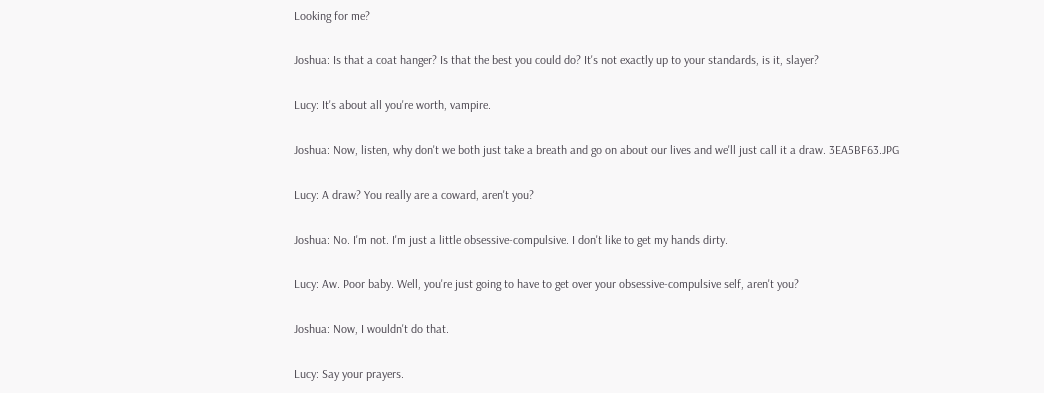Looking for me?

Joshua: Is that a coat hanger? Is that the best you could do? It's not exactly up to your standards, is it, slayer?

Lucy: It's about all you're worth, vampire.

Joshua: Now, listen, why don't we both just take a breath and go on about our lives and we'll just call it a draw. 3EA5BF63.JPG

Lucy: A draw? You really are a coward, aren't you?

Joshua: No. I'm not. I'm just a little obsessive-compulsive. I don't like to get my hands dirty.

Lucy: Aw. Poor baby. Well, you're just going to have to get over your obsessive-compulsive self, aren't you?

Joshua: Now, I wouldn't do that.

Lucy: Say your prayers.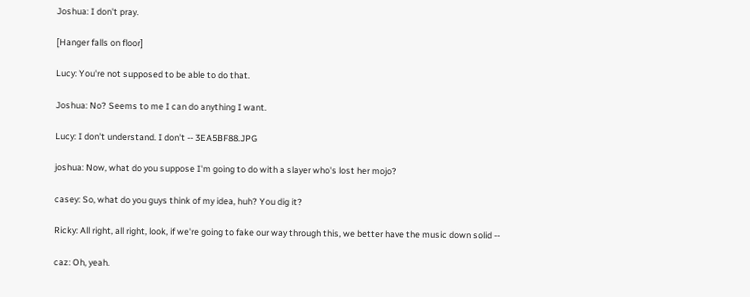Joshua: I don't pray.

[Hanger falls on floor]

Lucy: You're not supposed to be able to do that.

Joshua: No? Seems to me I can do anything I want.

Lucy: I don't understand. I don't -- 3EA5BF88.JPG

joshua: Now, what do you suppose I'm going to do with a slayer who's lost her mojo?

casey: So, what do you guys think of my idea, huh? You dig it?

Ricky: All right, all right, look, if we're going to fake our way through this, we better have the music down solid --

caz: Oh, yeah.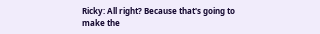Ricky: All right? Because that's going to make the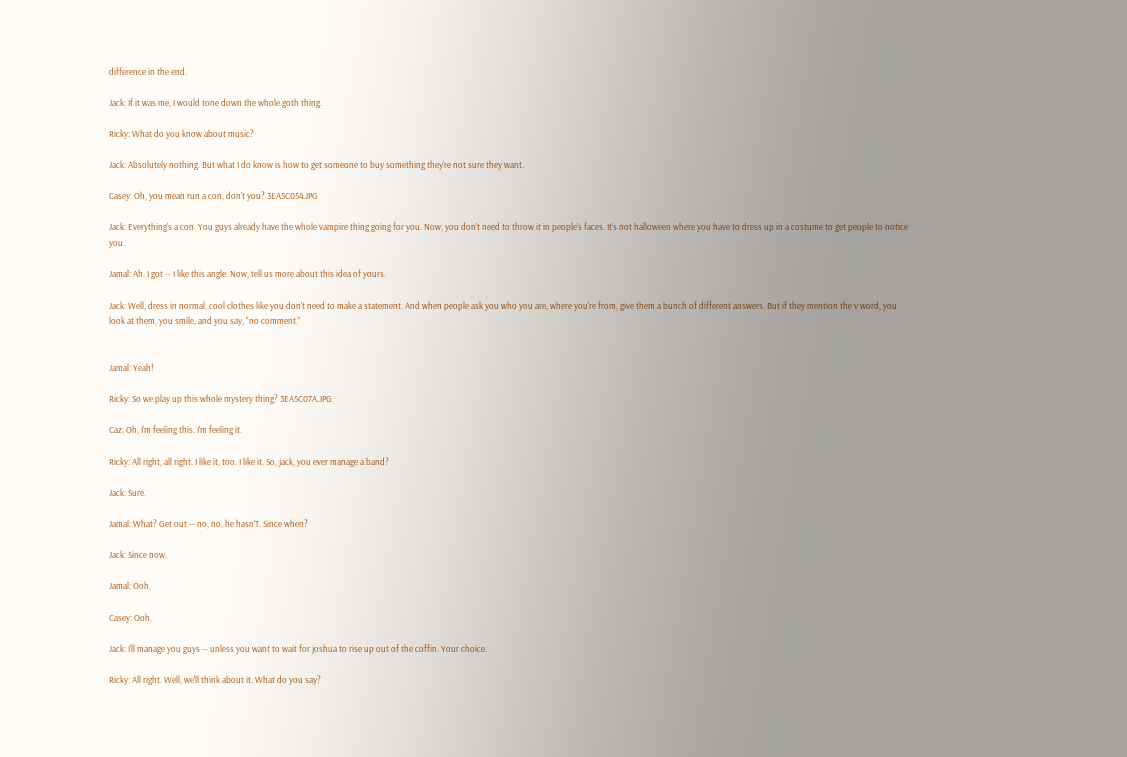difference in the end.

Jack: If it was me, I would tone down the whole goth thing.

Ricky: What do you know about music?

Jack: Absolutely nothing. But what I do know is how to get someone to buy something they're not sure they want.

Casey: Oh, you mean run a con, don't you? 3EA5C054.JPG

Jack: Everything's a con. You guys already have the whole vampire thing going for you. Now, you don't need to throw it in people's faces. It's not halloween where you have to dress up in a costume to get people to notice you.

Jamal: Ah. I got -- I like this angle. Now, tell us more about this idea of yours.

Jack: Well, dress in normal, cool clothes like you don't need to make a statement. And when people ask you who you are, where you're from, give them a bunch of different answers. But if they mention the v word, you look at them, you smile, and you say, "no comment."


Jamal: Yeah!

Ricky: So we play up this whole mystery thing? 3EA5C07A.JPG

Caz: Oh, I'm feeling this. I'm feeling it.

Ricky: All right, all right. I like it, too. I like it. So, jack, you ever manage a band?

Jack: Sure.

Jamal: What? Get out -- no, no, he hasn'T. Since when?

Jack: Since now.

Jamal: Ooh.

Casey: Ooh.

Jack: I'll manage you guys -- unless you want to wait for joshua to rise up out of the coffin. Your choice.

Ricky: All right. Well, we'll think about it. What do you say?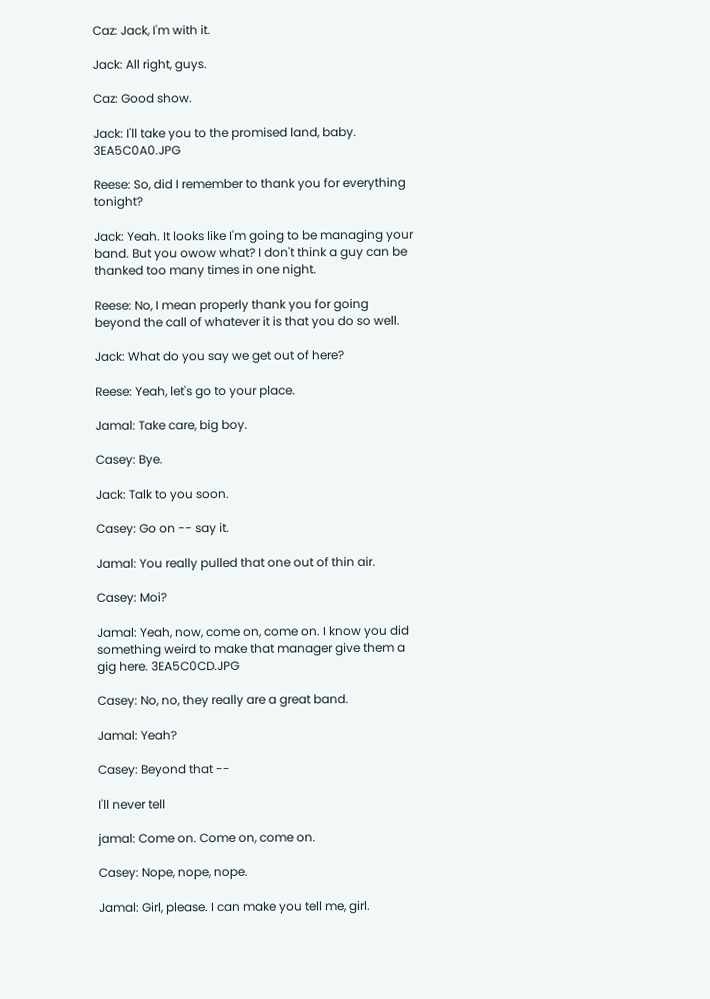Caz: Jack, I'm with it.

Jack: All right, guys.

Caz: Good show.

Jack: I'll take you to the promised land, baby. 3EA5C0A0.JPG

Reese: So, did I remember to thank you for everything tonight?

Jack: Yeah. It looks like I'm going to be managing your band. But you owow what? I don't think a guy can be thanked too many times in one night.

Reese: No, I mean properly thank you for going beyond the call of whatever it is that you do so well.

Jack: What do you say we get out of here?

Reese: Yeah, let's go to your place.

Jamal: Take care, big boy.

Casey: Bye.

Jack: Talk to you soon.

Casey: Go on -- say it.

Jamal: You really pulled that one out of thin air.

Casey: Moi?

Jamal: Yeah, now, come on, come on. I know you did something weird to make that manager give them a gig here. 3EA5C0CD.JPG

Casey: No, no, they really are a great band.

Jamal: Yeah?

Casey: Beyond that --

I'll never tell

jamal: Come on. Come on, come on.

Casey: Nope, nope, nope.

Jamal: Girl, please. I can make you tell me, girl.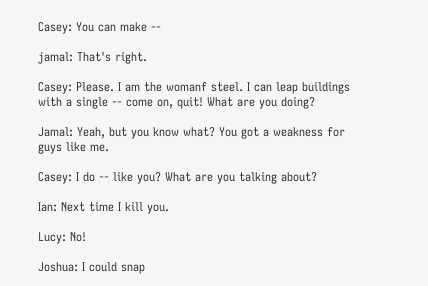Casey: You can make --

jamal: That's right.

Casey: Please. I am the womanf steel. I can leap buildings with a single -- come on, quit! What are you doing?

Jamal: Yeah, but you know what? You got a weakness for guys like me.

Casey: I do -- like you? What are you talking about?

Ian: Next time I kill you.

Lucy: No!

Joshua: I could snap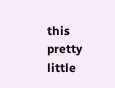this pretty little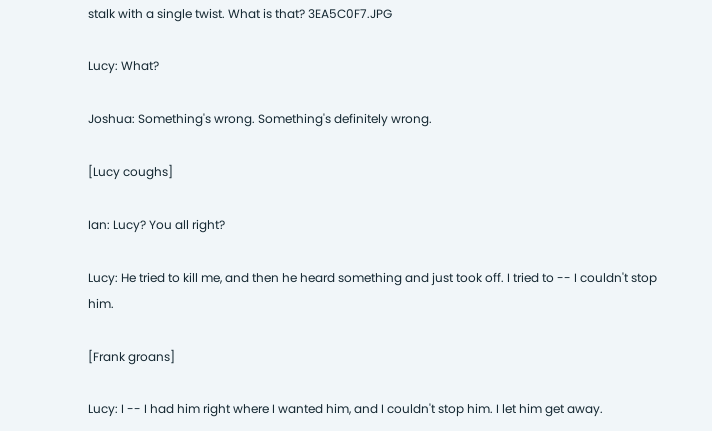stalk with a single twist. What is that? 3EA5C0F7.JPG

Lucy: What?

Joshua: Something's wrong. Something's definitely wrong.

[Lucy coughs]

Ian: Lucy? You all right?

Lucy: He tried to kill me, and then he heard something and just took off. I tried to -- I couldn't stop him.

[Frank groans]

Lucy: I -- I had him right where I wanted him, and I couldn't stop him. I let him get away.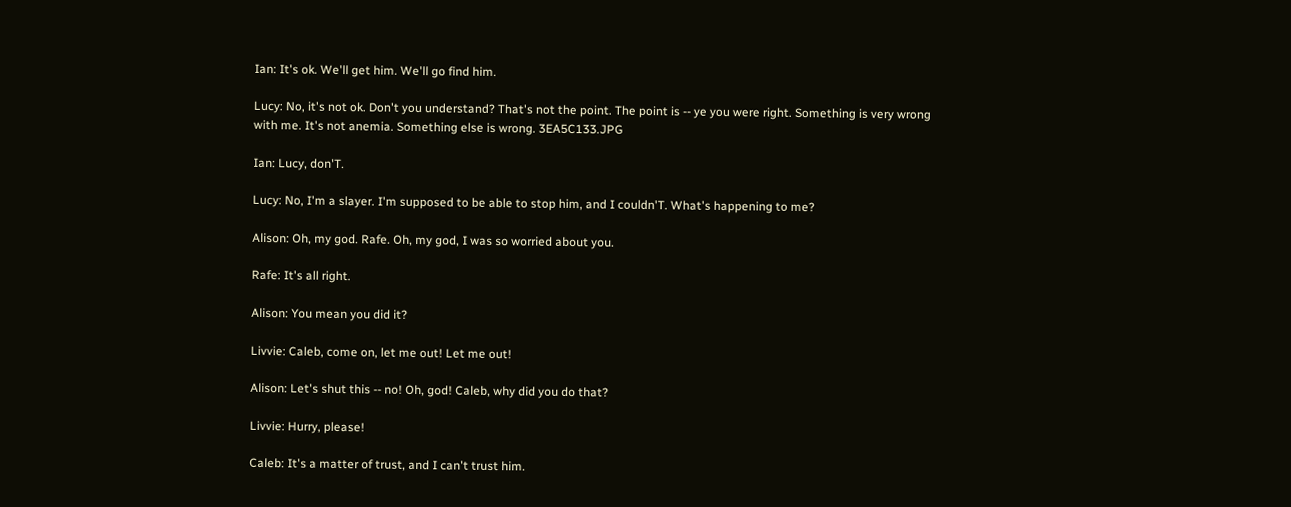Ian: It's ok. We'll get him. We'll go find him.

Lucy: No, it's not ok. Don't you understand? That's not the point. The point is -- ye you were right. Something is very wrong with me. It's not anemia. Something else is wrong. 3EA5C133.JPG

Ian: Lucy, don'T.

Lucy: No, I'm a slayer. I'm supposed to be able to stop him, and I couldn'T. What's happening to me?

Alison: Oh, my god. Rafe. Oh, my god, I was so worried about you.

Rafe: It's all right.

Alison: You mean you did it?

Livvie: Caleb, come on, let me out! Let me out!

Alison: Let's shut this -- no! Oh, god! Caleb, why did you do that?

Livvie: Hurry, please!

Caleb: It's a matter of trust, and I can't trust him.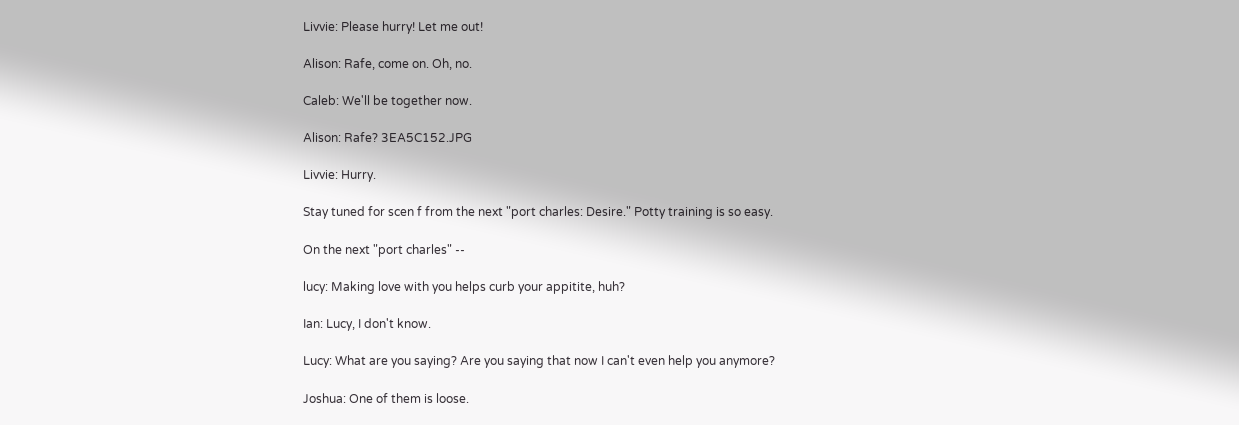Livvie: Please hurry! Let me out!

Alison: Rafe, come on. Oh, no.

Caleb: We'll be together now.

Alison: Rafe? 3EA5C152.JPG

Livvie: Hurry.

Stay tuned for scen f from the next "port charles: Desire." Potty training is so easy.

On the next "port charles" --

lucy: Making love with you helps curb your appitite, huh?

Ian: Lucy, I don't know.

Lucy: What are you saying? Are you saying that now I can't even help you anymore?

Joshua: One of them is loose.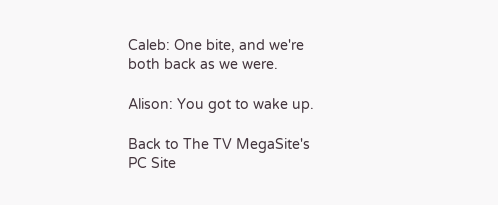Caleb: One bite, and we're both back as we were.

Alison: You got to wake up.

Back to The TV MegaSite's PC Site